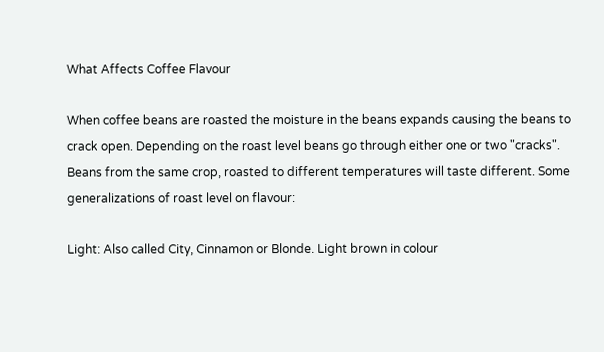What Affects Coffee Flavour

When coffee beans are roasted the moisture in the beans expands causing the beans to crack open. Depending on the roast level beans go through either one or two "cracks".  Beans from the same crop, roasted to different temperatures will taste different. Some generalizations of roast level on flavour:

Light: Also called City, Cinnamon or Blonde. Light brown in colour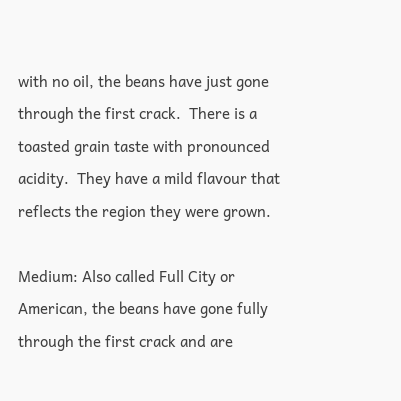with no oil, the beans have just gone through the first crack.  There is a toasted grain taste with pronounced acidity.  They have a mild flavour that reflects the region they were grown.

Medium: Also called Full City or American, the beans have gone fully through the first crack and are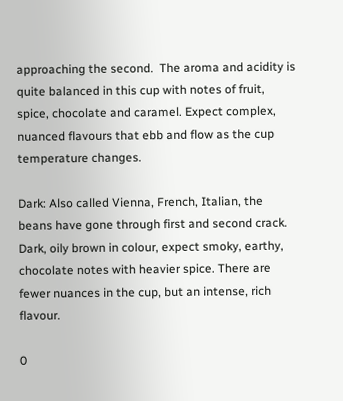approaching the second.  The aroma and acidity is quite balanced in this cup with notes of fruit, spice, chocolate and caramel. Expect complex, nuanced flavours that ebb and flow as the cup temperature changes.

Dark: Also called Vienna, French, Italian, the beans have gone through first and second crack.  Dark, oily brown in colour, expect smoky, earthy, chocolate notes with heavier spice. There are fewer nuances in the cup, but an intense, rich flavour.

0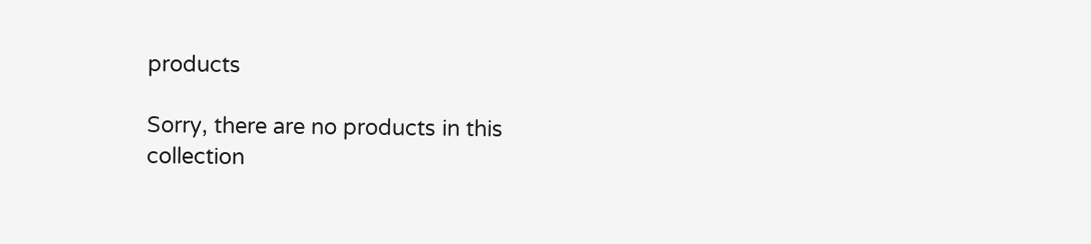products

Sorry, there are no products in this collection